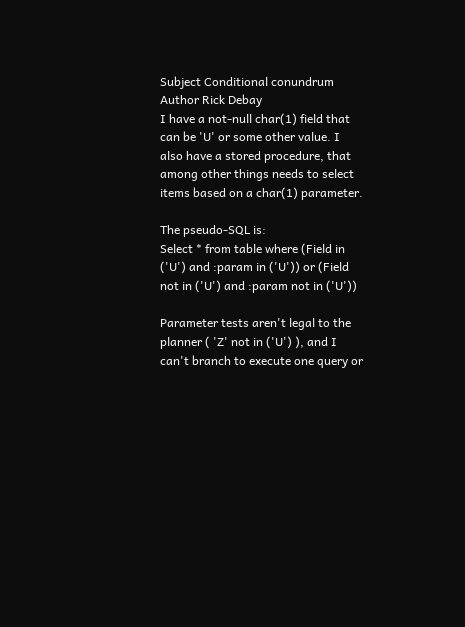Subject Conditional conundrum
Author Rick Debay
I have a not-null char(1) field that can be 'U' or some other value. I
also have a stored procedure, that among other things needs to select
items based on a char(1) parameter.

The pseudo-SQL is:
Select * from table where (Field in ('U') and :param in ('U')) or (Field
not in ('U') and :param not in ('U'))

Parameter tests aren't legal to the planner ( 'Z' not in ('U') ), and I
can't branch to execute one query or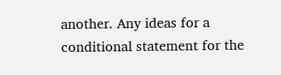another. Any ideas for a
conditional statement for the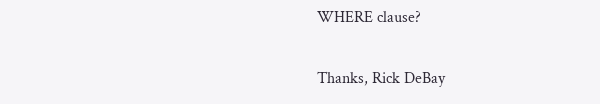WHERE clause?

Thanks, Rick DeBay